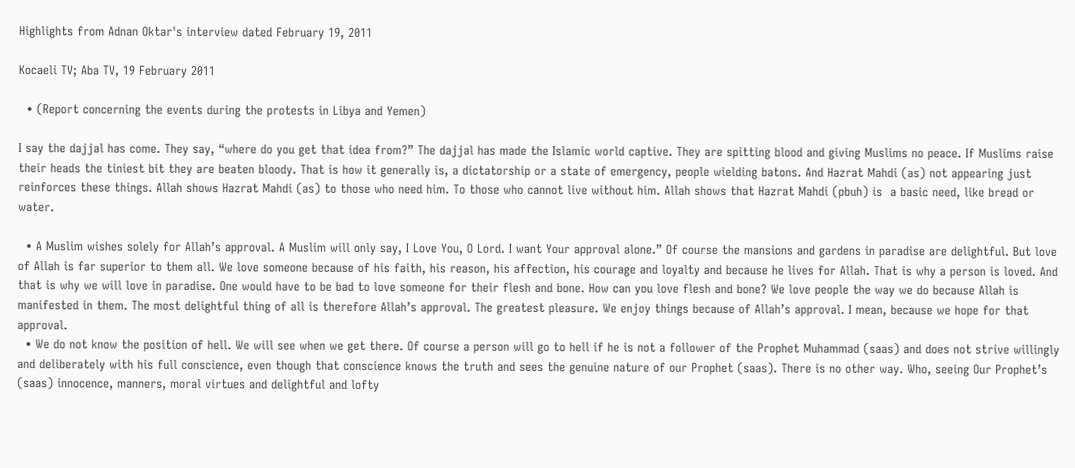Highlights from Adnan Oktar's interview dated February 19, 2011

Kocaeli TV; Aba TV, 19 February 2011

  • (Report concerning the events during the protests in Libya and Yemen)

I say the dajjal has come. They say, “where do you get that idea from?” The dajjal has made the Islamic world captive. They are spitting blood and giving Muslims no peace. If Muslims raise their heads the tiniest bit they are beaten bloody. That is how it generally is, a dictatorship or a state of emergency, people wielding batons. And Hazrat Mahdi (as) not appearing just reinforces these things. Allah shows Hazrat Mahdi (as) to those who need him. To those who cannot live without him. Allah shows that Hazrat Mahdi (pbuh) is  a basic need, like bread or water.

  • A Muslim wishes solely for Allah’s approval. A Muslim will only say, I Love You, O Lord. I want Your approval alone.” Of course the mansions and gardens in paradise are delightful. But love of Allah is far superior to them all. We love someone because of his faith, his reason, his affection, his courage and loyalty and because he lives for Allah. That is why a person is loved. And that is why we will love in paradise. One would have to be bad to love someone for their flesh and bone. How can you love flesh and bone? We love people the way we do because Allah is manifested in them. The most delightful thing of all is therefore Allah’s approval. The greatest pleasure. We enjoy things because of Allah’s approval. I mean, because we hope for that approval.
  • We do not know the position of hell. We will see when we get there. Of course a person will go to hell if he is not a follower of the Prophet Muhammad (saas) and does not strive willingly and deliberately with his full conscience, even though that conscience knows the truth and sees the genuine nature of our Prophet (saas). There is no other way. Who, seeing Our Prophet’s (saas) innocence, manners, moral virtues and delightful and lofty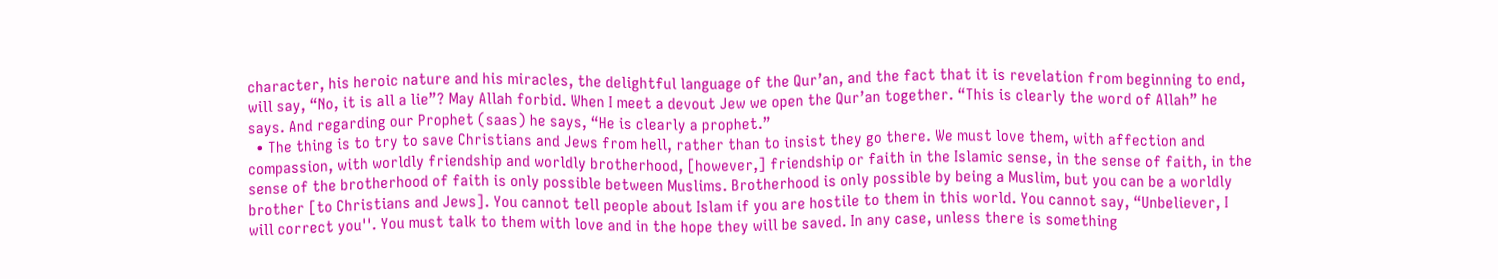character, his heroic nature and his miracles, the delightful language of the Qur’an, and the fact that it is revelation from beginning to end, will say, “No, it is all a lie”? May Allah forbid. When I meet a devout Jew we open the Qur’an together. “This is clearly the word of Allah” he says. And regarding our Prophet (saas) he says, “He is clearly a prophet.”
  • The thing is to try to save Christians and Jews from hell, rather than to insist they go there. We must love them, with affection and compassion, with worldly friendship and worldly brotherhood, [however,] friendship or faith in the Islamic sense, in the sense of faith, in the sense of the brotherhood of faith is only possible between Muslims. Brotherhood is only possible by being a Muslim, but you can be a worldly brother [to Christians and Jews]. You cannot tell people about Islam if you are hostile to them in this world. You cannot say, “Unbeliever, I will correct you''. You must talk to them with love and in the hope they will be saved. In any case, unless there is something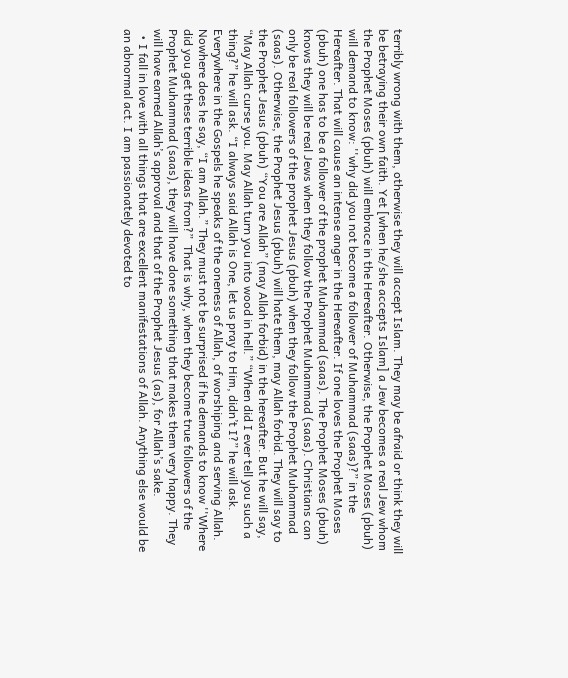terribly wrong with them, otherwise they will accept Islam. They may be afraid or think they will be betraying their own faith. Yet [when he/she accepts Islam] a Jew becomes a real Jew whom the Prophet Moses (pbuh) will embrace in the Hereafter. Otherwise, the Prophet Moses (pbuh) will demand to know: ''why did you not become a follower of Muhammad (saas)?” in the Hereafter. That will cause an intense anger in the Hereafter. If one loves the Prophet Moses (pbuh) one has to be a follower of the prophet Muhammad (saas). The Prophet Moses (pbuh) knows they will be real Jews when they follow the Prophet Muhammad (saas). Christians can only be real followers of the prophet Jesus (pbuh) when they follow the Prophet Muhammad (saas). Otherwise, the Prophet Jesus (pbuh) will hate them, may Allah forbid. They will say to the Prophet Jesus (pbuh) “You are Allah” (may Allah forbid) in the hereafter. But he will say, “May Allah curse you. May Allah turn you into wood in hell.” “When did I ever tell you such a thing?” he will ask. “I always said Allah is One, let us pray to Him, didn’t I?” he will ask. Everywhere in the Gospels he speaks of the oneness of Allah, of worshiping and serving Allah. Nowhere does he say, “I am Allah.” They must not be surprised if he demands to know ''Where did you get these terrible ideas from?”  That is why, when they become true followers of the Prophet Muhammad (saas), they will have done something that makes them very happy. They will have earned Allah’s approval and that of the Prophet Jesus (as), for Allah’s sake.
  • I fall in love with all things that are excellent manifestations of Allah. Anything else would be an abnormal act. I am passionately devoted to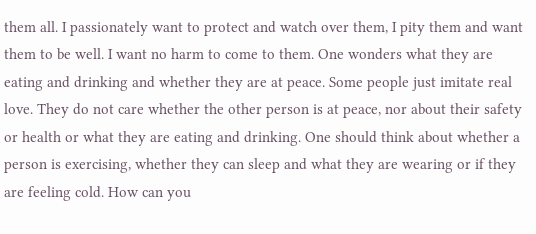them all. I passionately want to protect and watch over them, I pity them and want them to be well. I want no harm to come to them. One wonders what they are eating and drinking and whether they are at peace. Some people just imitate real love. They do not care whether the other person is at peace, nor about their safety or health or what they are eating and drinking. One should think about whether a person is exercising, whether they can sleep and what they are wearing or if they are feeling cold. How can you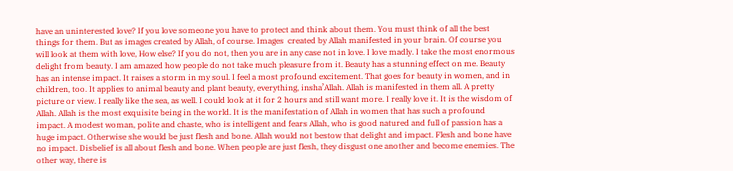have an uninterested love? If you love someone you have to protect and think about them. You must think of all the best things for them. But as images created by Allah, of course. Images  created by Allah manifested in your brain. Of course you will look at them with love, How else? If you do not, then you are in any case not in love. I love madly. I take the most enormous delight from beauty. I am amazed how people do not take much pleasure from it. Beauty has a stunning effect on me. Beauty has an intense impact. It raises a storm in my soul. I feel a most profound excitement. That goes for beauty in women, and in children, too. It applies to animal beauty and plant beauty, everything, insha’Allah. Allah is manifested in them all. A pretty picture or view. I really like the sea, as well. I could look at it for 2 hours and still want more. I really love it. It is the wisdom of Allah. Allah is the most exquisite being in the world. It is the manifestation of Allah in women that has such a profound impact. A modest woman, polite and chaste, who is intelligent and fears Allah, who is good natured and full of passion has a huge impact. Otherwise she would be just flesh and bone. Allah would not bestow that delight and impact. Flesh and bone have no impact. Disbelief is all about flesh and bone. When people are just flesh, they disgust one another and become enemies. The other way, there is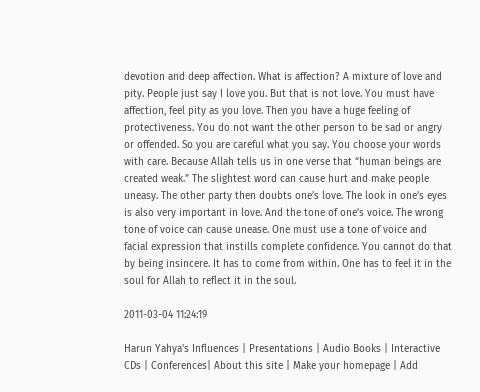devotion and deep affection. What is affection? A mixture of love and pity. People just say I love you. But that is not love. You must have affection, feel pity as you love. Then you have a huge feeling of protectiveness. You do not want the other person to be sad or angry or offended. So you are careful what you say. You choose your words with care. Because Allah tells us in one verse that “human beings are created weak.” The slightest word can cause hurt and make people uneasy. The other party then doubts one’s love. The look in one’s eyes is also very important in love. And the tone of one’s voice. The wrong tone of voice can cause unease. One must use a tone of voice and facial expression that instills complete confidence. You cannot do that by being insincere. It has to come from within. One has to feel it in the soul for Allah to reflect it in the soul.

2011-03-04 11:24:19

Harun Yahya's Influences | Presentations | Audio Books | Interactive CDs | Conferences| About this site | Make your homepage | Add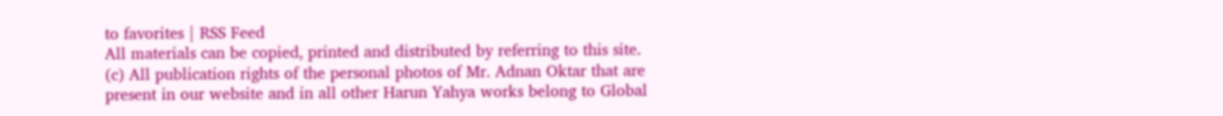to favorites | RSS Feed
All materials can be copied, printed and distributed by referring to this site.
(c) All publication rights of the personal photos of Mr. Adnan Oktar that are present in our website and in all other Harun Yahya works belong to Global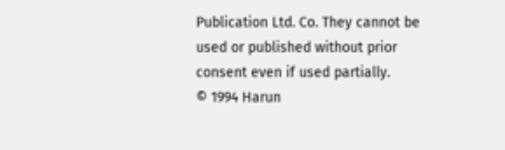Publication Ltd. Co. They cannot be used or published without prior consent even if used partially.
© 1994 Harun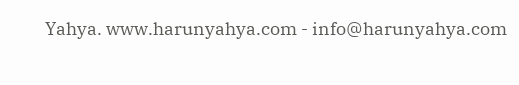Yahya. www.harunyahya.com - info@harunyahya.com